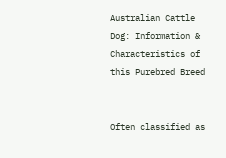Australian Cattle Dog: Information & Characteristics of this Purebred Breed


Often classified as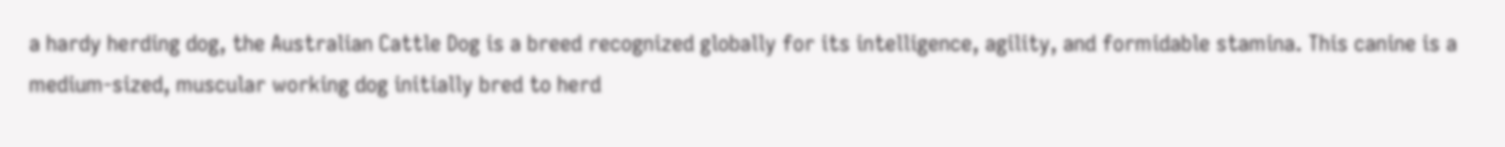a hardy herding dog, the Australian Cattle Dog is a breed recognized globally for its intelligence, agility, and formidable stamina. This canine is a medium-sized, muscular working dog initially bred to herd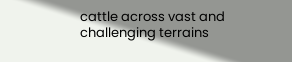cattle across vast and challenging terrains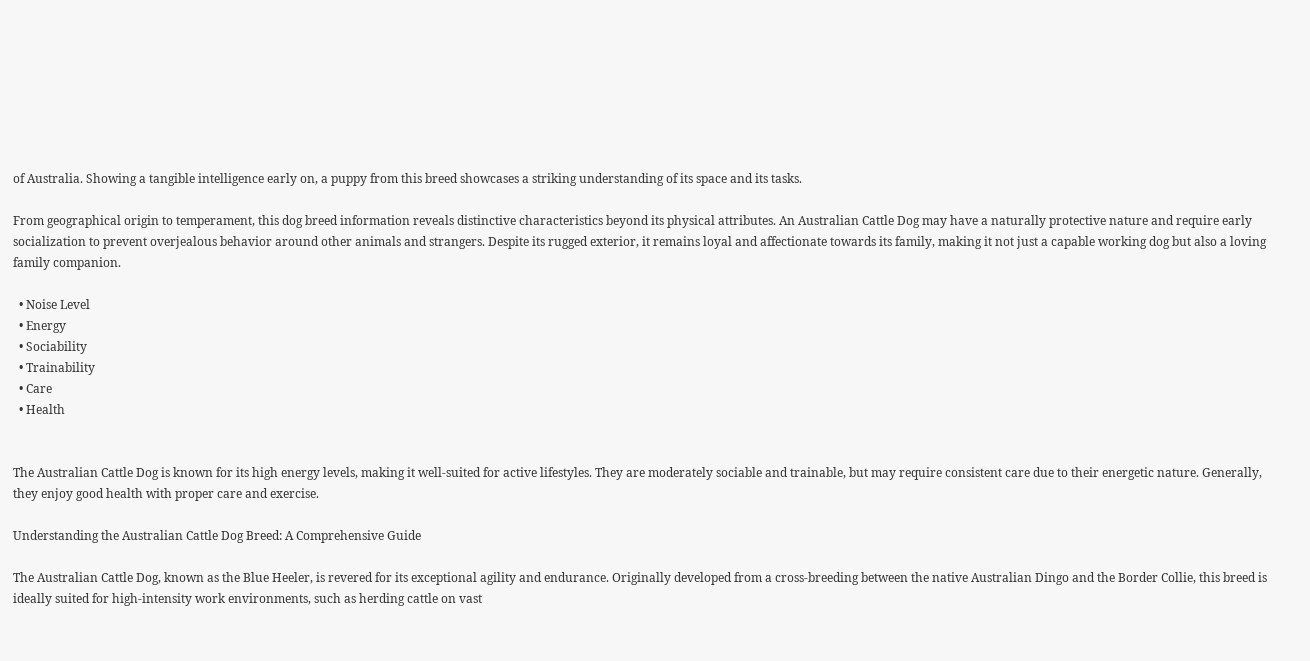of Australia. Showing a tangible intelligence early on, a puppy from this breed showcases a striking understanding of its space and its tasks.

From geographical origin to temperament, this dog breed information reveals distinctive characteristics beyond its physical attributes. An Australian Cattle Dog may have a naturally protective nature and require early socialization to prevent overjealous behavior around other animals and strangers. Despite its rugged exterior, it remains loyal and affectionate towards its family, making it not just a capable working dog but also a loving family companion.

  • Noise Level
  • Energy
  • Sociability
  • Trainability
  • Care
  • Health


The Australian Cattle Dog is known for its high energy levels, making it well-suited for active lifestyles. They are moderately sociable and trainable, but may require consistent care due to their energetic nature. Generally, they enjoy good health with proper care and exercise.

Understanding the Australian Cattle Dog Breed: A Comprehensive Guide

The Australian Cattle Dog, known as the Blue Heeler, is revered for its exceptional agility and endurance. Originally developed from a cross-breeding between the native Australian Dingo and the Border Collie, this breed is ideally suited for high-intensity work environments, such as herding cattle on vast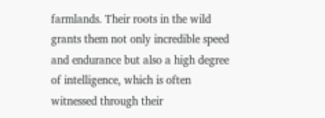farmlands. Their roots in the wild grants them not only incredible speed and endurance but also a high degree of intelligence, which is often witnessed through their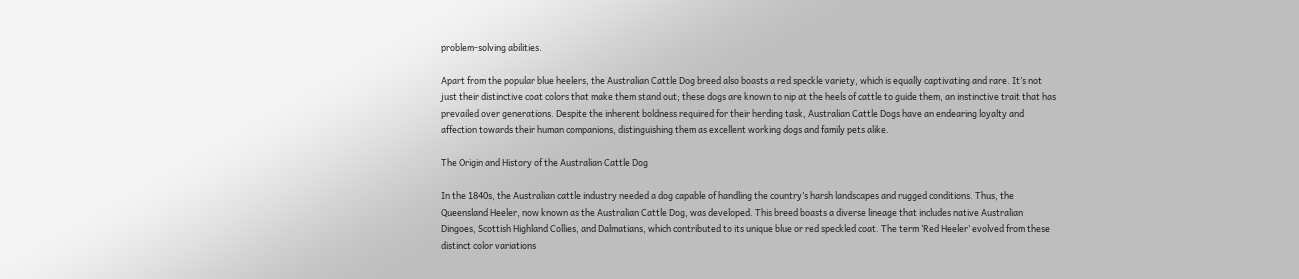problem-solving abilities.

Apart from the popular blue heelers, the Australian Cattle Dog breed also boasts a red speckle variety, which is equally captivating and rare. It’s not just their distinctive coat colors that make them stand out; these dogs are known to nip at the heels of cattle to guide them, an instinctive trait that has prevailed over generations. Despite the inherent boldness required for their herding task, Australian Cattle Dogs have an endearing loyalty and affection towards their human companions, distinguishing them as excellent working dogs and family pets alike.

The Origin and History of the Australian Cattle Dog

In the 1840s, the Australian cattle industry needed a dog capable of handling the country’s harsh landscapes and rugged conditions. Thus, the Queensland Heeler, now known as the Australian Cattle Dog, was developed. This breed boasts a diverse lineage that includes native Australian Dingoes, Scottish Highland Collies, and Dalmatians, which contributed to its unique blue or red speckled coat. The term ‘Red Heeler’ evolved from these distinct color variations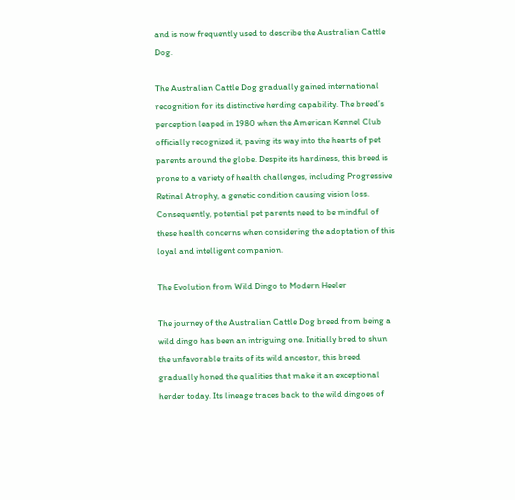and is now frequently used to describe the Australian Cattle Dog.

The Australian Cattle Dog gradually gained international recognition for its distinctive herding capability. The breed’s perception leaped in 1980 when the American Kennel Club officially recognized it, paving its way into the hearts of pet parents around the globe. Despite its hardiness, this breed is prone to a variety of health challenges, including Progressive Retinal Atrophy, a genetic condition causing vision loss. Consequently, potential pet parents need to be mindful of these health concerns when considering the adoptation of this loyal and intelligent companion.

The Evolution from Wild Dingo to Modern Heeler

The journey of the Australian Cattle Dog breed from being a wild dingo has been an intriguing one. Initially bred to shun the unfavorable traits of its wild ancestor, this breed gradually honed the qualities that make it an exceptional herder today. Its lineage traces back to the wild dingoes of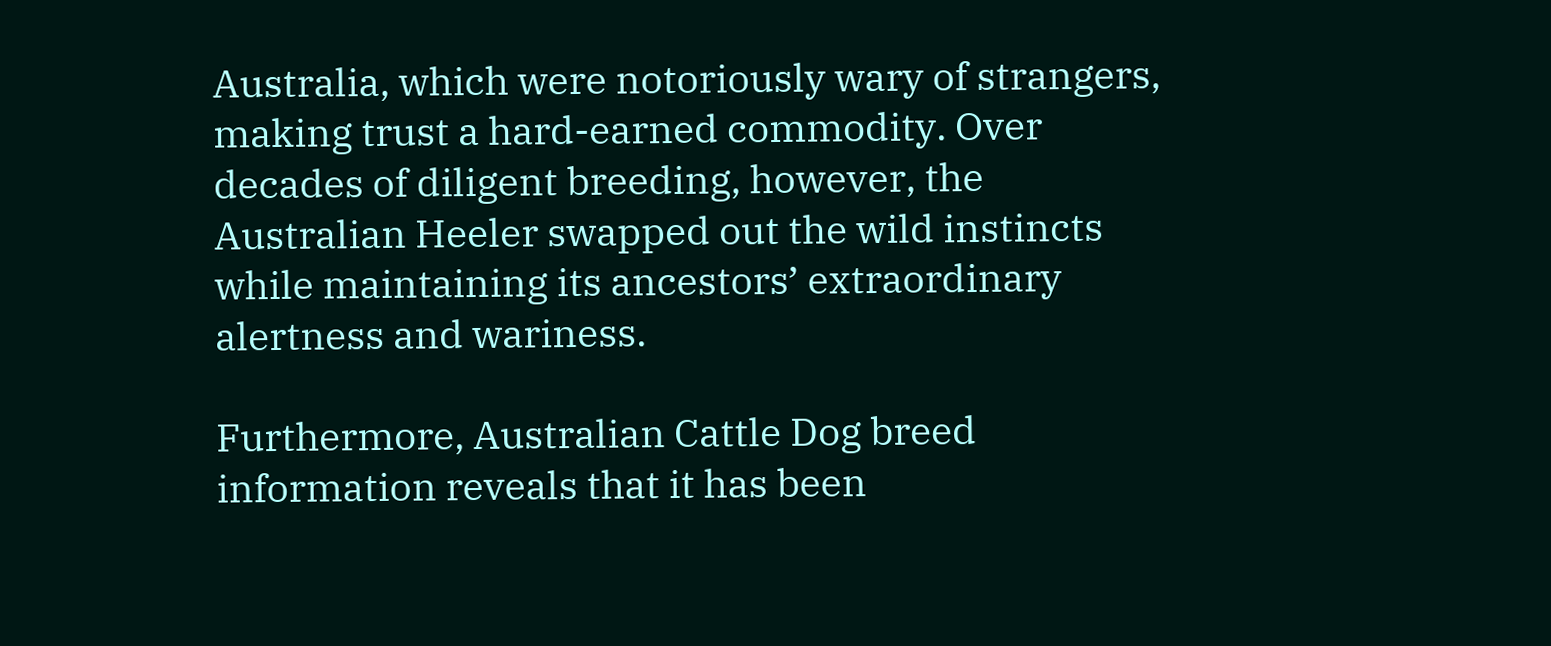Australia, which were notoriously wary of strangers, making trust a hard-earned commodity. Over decades of diligent breeding, however, the Australian Heeler swapped out the wild instincts while maintaining its ancestors’ extraordinary alertness and wariness.

Furthermore, Australian Cattle Dog breed information reveals that it has been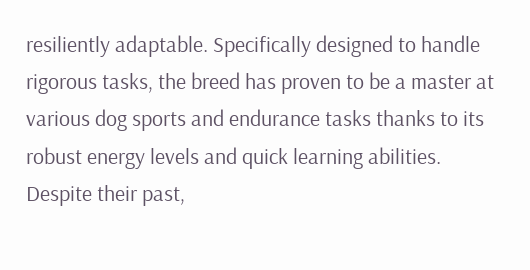resiliently adaptable. Specifically designed to handle rigorous tasks, the breed has proven to be a master at various dog sports and endurance tasks thanks to its robust energy levels and quick learning abilities. Despite their past,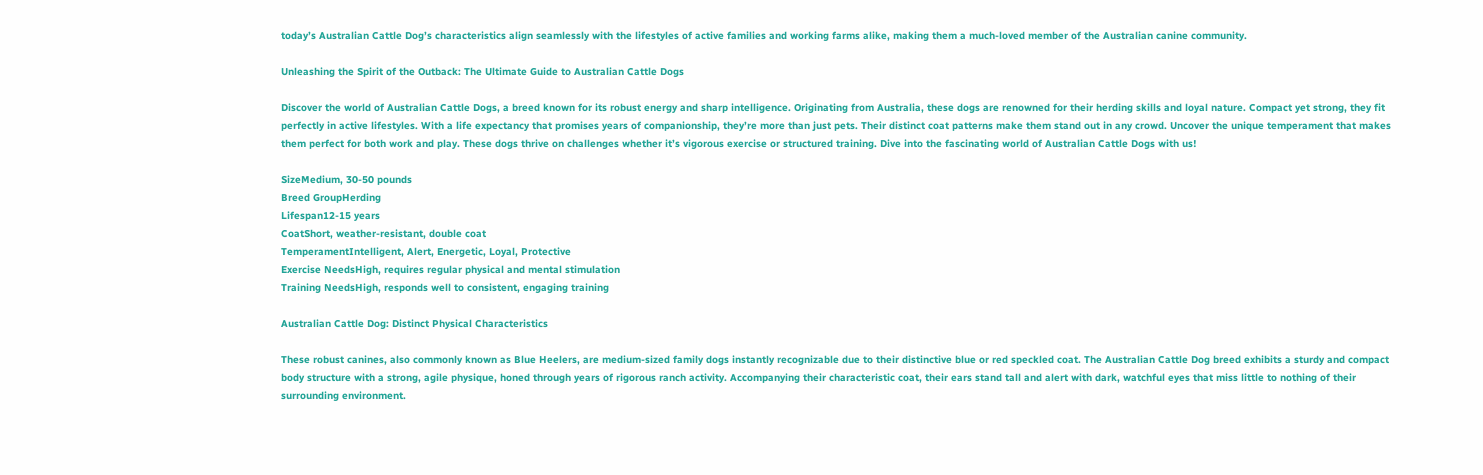today’s Australian Cattle Dog’s characteristics align seamlessly with the lifestyles of active families and working farms alike, making them a much-loved member of the Australian canine community.

Unleashing the Spirit of the Outback: The Ultimate Guide to Australian Cattle Dogs

Discover the world of Australian Cattle Dogs, a breed known for its robust energy and sharp intelligence. Originating from Australia, these dogs are renowned for their herding skills and loyal nature. Compact yet strong, they fit perfectly in active lifestyles. With a life expectancy that promises years of companionship, they’re more than just pets. Their distinct coat patterns make them stand out in any crowd. Uncover the unique temperament that makes them perfect for both work and play. These dogs thrive on challenges whether it’s vigorous exercise or structured training. Dive into the fascinating world of Australian Cattle Dogs with us!

SizeMedium, 30-50 pounds
Breed GroupHerding
Lifespan12-15 years
CoatShort, weather-resistant, double coat
TemperamentIntelligent, Alert, Energetic, Loyal, Protective
Exercise NeedsHigh, requires regular physical and mental stimulation
Training NeedsHigh, responds well to consistent, engaging training

Australian Cattle Dog: Distinct Physical Characteristics

These robust canines, also commonly known as Blue Heelers, are medium-sized family dogs instantly recognizable due to their distinctive blue or red speckled coat. The Australian Cattle Dog breed exhibits a sturdy and compact body structure with a strong, agile physique, honed through years of rigorous ranch activity. Accompanying their characteristic coat, their ears stand tall and alert with dark, watchful eyes that miss little to nothing of their surrounding environment.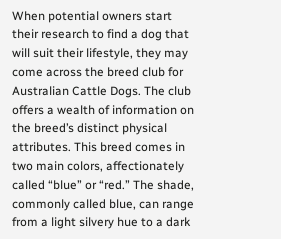When potential owners start their research to find a dog that will suit their lifestyle, they may come across the breed club for Australian Cattle Dogs. The club offers a wealth of information on the breed’s distinct physical attributes. This breed comes in two main colors, affectionately called “blue” or “red.” The shade, commonly called blue, can range from a light silvery hue to a dark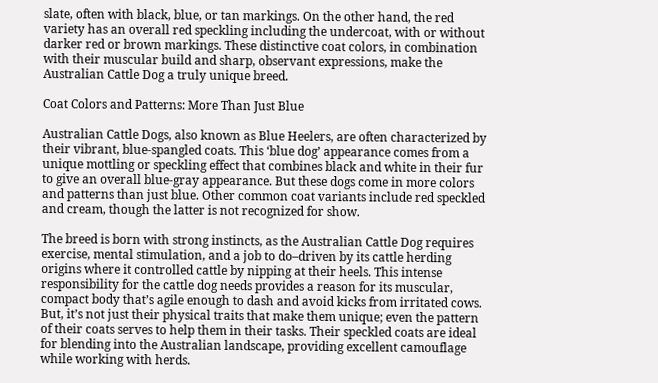slate, often with black, blue, or tan markings. On the other hand, the red variety has an overall red speckling including the undercoat, with or without darker red or brown markings. These distinctive coat colors, in combination with their muscular build and sharp, observant expressions, make the Australian Cattle Dog a truly unique breed.

Coat Colors and Patterns: More Than Just Blue

Australian Cattle Dogs, also known as Blue Heelers, are often characterized by their vibrant, blue-spangled coats. This ‘blue dog’ appearance comes from a unique mottling or speckling effect that combines black and white in their fur to give an overall blue-gray appearance. But these dogs come in more colors and patterns than just blue. Other common coat variants include red speckled and cream, though the latter is not recognized for show.

The breed is born with strong instincts, as the Australian Cattle Dog requires exercise, mental stimulation, and a job to do–driven by its cattle herding origins where it controlled cattle by nipping at their heels. This intense responsibility for the cattle dog needs provides a reason for its muscular, compact body that’s agile enough to dash and avoid kicks from irritated cows. But, it’s not just their physical traits that make them unique; even the pattern of their coats serves to help them in their tasks. Their speckled coats are ideal for blending into the Australian landscape, providing excellent camouflage while working with herds.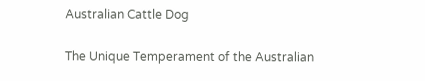Australian Cattle Dog

The Unique Temperament of the Australian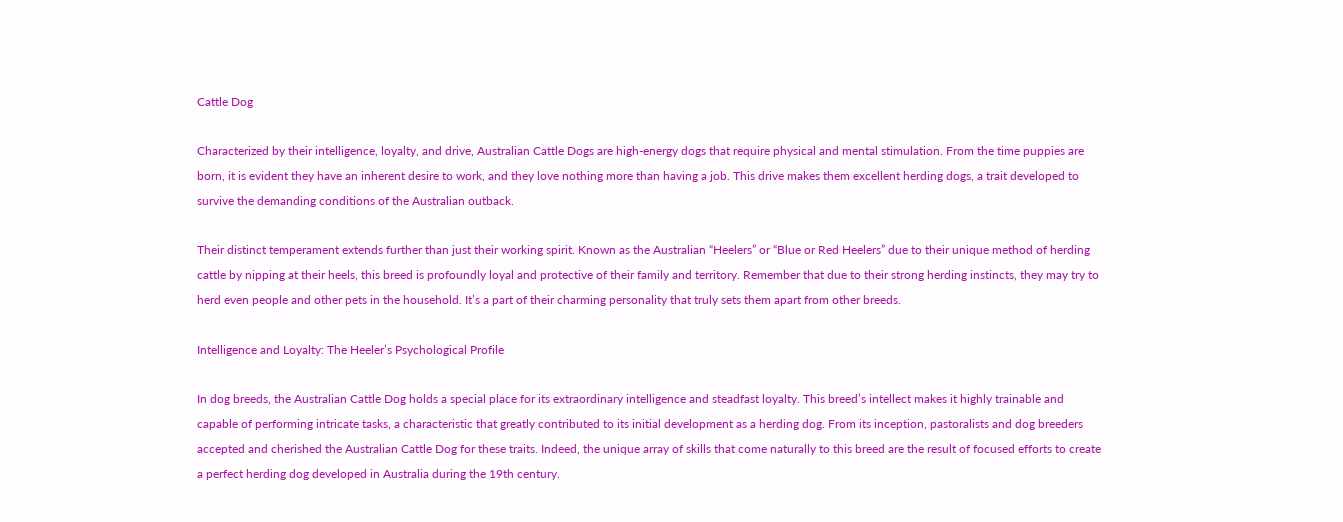Cattle Dog

Characterized by their intelligence, loyalty, and drive, Australian Cattle Dogs are high-energy dogs that require physical and mental stimulation. From the time puppies are born, it is evident they have an inherent desire to work, and they love nothing more than having a job. This drive makes them excellent herding dogs, a trait developed to survive the demanding conditions of the Australian outback.

Their distinct temperament extends further than just their working spirit. Known as the Australian “Heelers” or “Blue or Red Heelers” due to their unique method of herding cattle by nipping at their heels, this breed is profoundly loyal and protective of their family and territory. Remember that due to their strong herding instincts, they may try to herd even people and other pets in the household. It’s a part of their charming personality that truly sets them apart from other breeds.

Intelligence and Loyalty: The Heeler’s Psychological Profile

In dog breeds, the Australian Cattle Dog holds a special place for its extraordinary intelligence and steadfast loyalty. This breed’s intellect makes it highly trainable and capable of performing intricate tasks, a characteristic that greatly contributed to its initial development as a herding dog. From its inception, pastoralists and dog breeders accepted and cherished the Australian Cattle Dog for these traits. Indeed, the unique array of skills that come naturally to this breed are the result of focused efforts to create a perfect herding dog developed in Australia during the 19th century.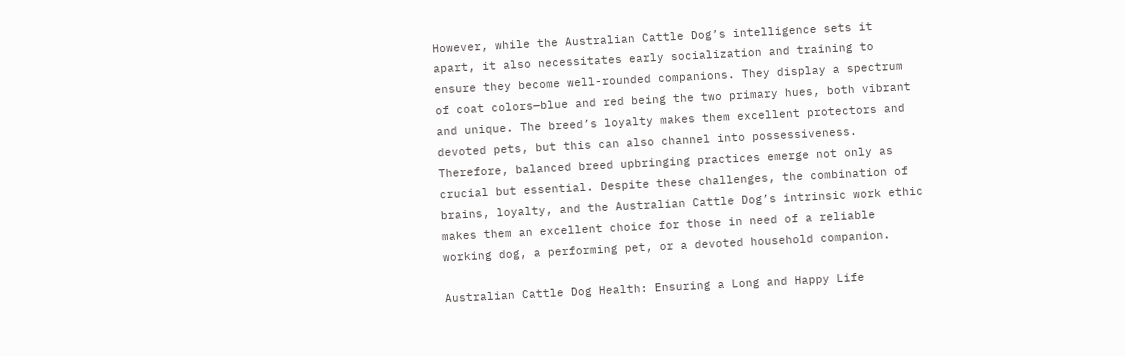However, while the Australian Cattle Dog’s intelligence sets it apart, it also necessitates early socialization and training to ensure they become well-rounded companions. They display a spectrum of coat colors—blue and red being the two primary hues, both vibrant and unique. The breed’s loyalty makes them excellent protectors and devoted pets, but this can also channel into possessiveness. Therefore, balanced breed upbringing practices emerge not only as crucial but essential. Despite these challenges, the combination of brains, loyalty, and the Australian Cattle Dog’s intrinsic work ethic makes them an excellent choice for those in need of a reliable working dog, a performing pet, or a devoted household companion.

Australian Cattle Dog Health: Ensuring a Long and Happy Life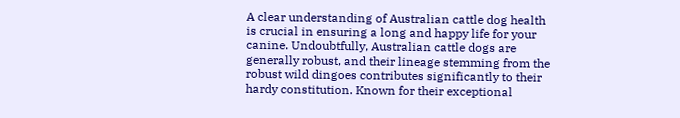A clear understanding of Australian cattle dog health is crucial in ensuring a long and happy life for your canine. Undoubtfully, Australian cattle dogs are generally robust, and their lineage stemming from the robust wild dingoes contributes significantly to their hardy constitution. Known for their exceptional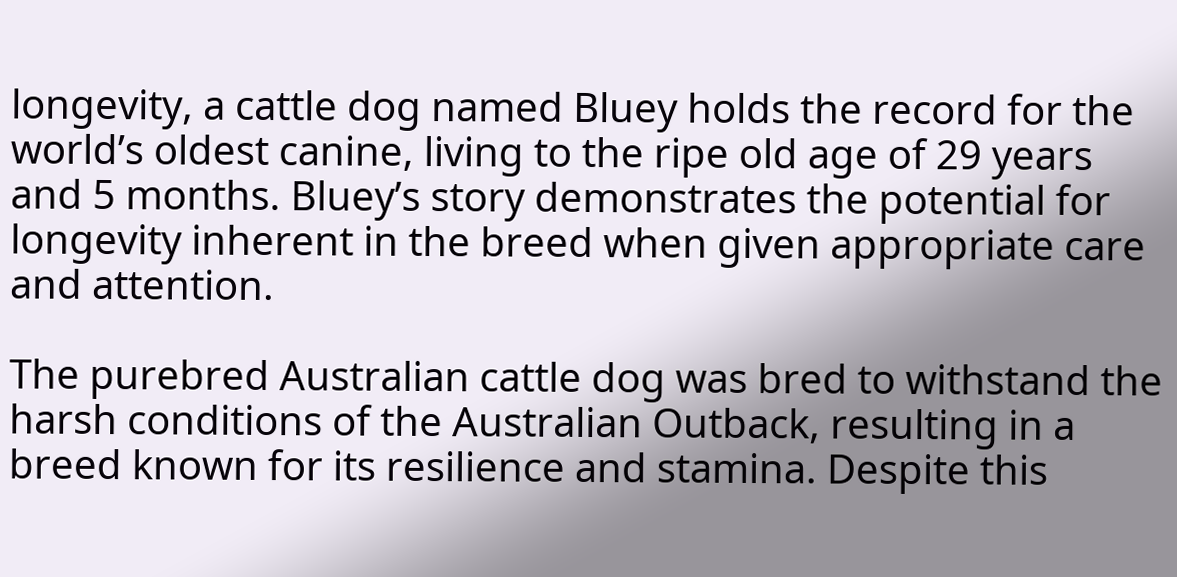longevity, a cattle dog named Bluey holds the record for the world’s oldest canine, living to the ripe old age of 29 years and 5 months. Bluey’s story demonstrates the potential for longevity inherent in the breed when given appropriate care and attention.

The purebred Australian cattle dog was bred to withstand the harsh conditions of the Australian Outback, resulting in a breed known for its resilience and stamina. Despite this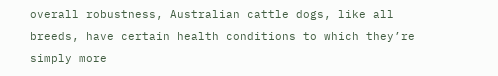overall robustness, Australian cattle dogs, like all breeds, have certain health conditions to which they’re simply more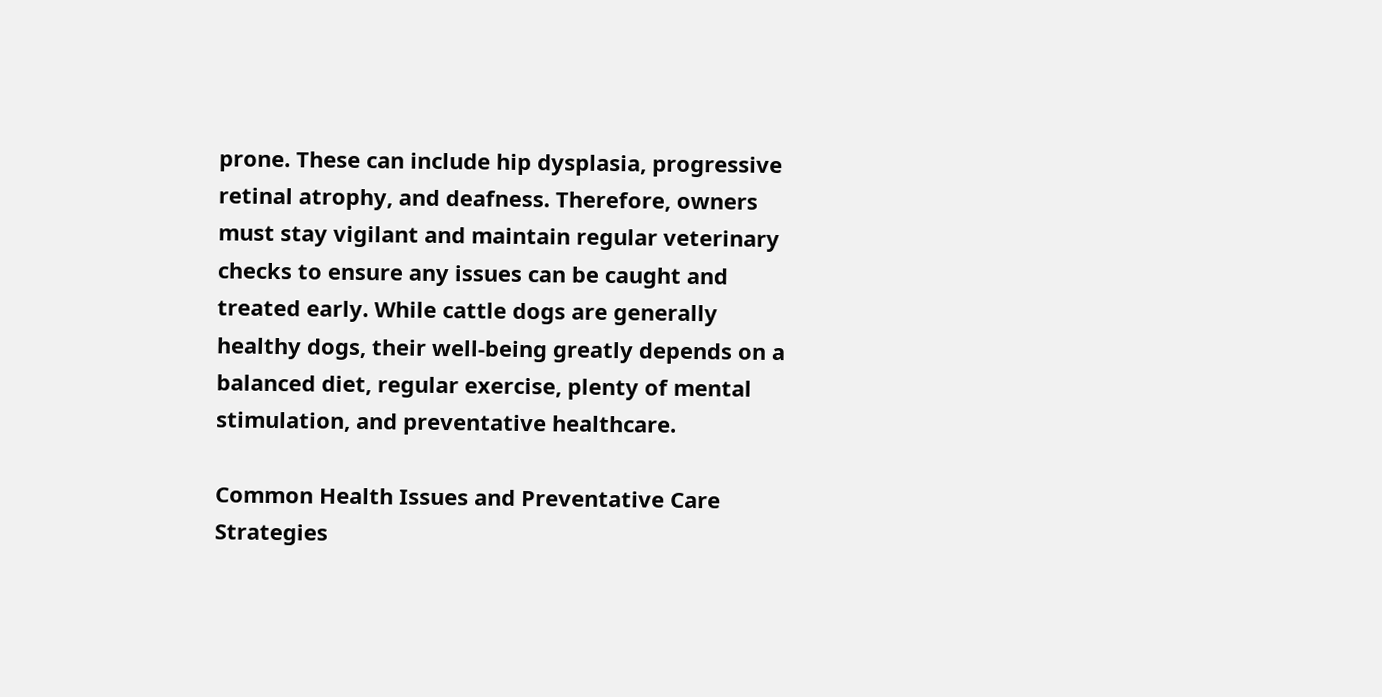prone. These can include hip dysplasia, progressive retinal atrophy, and deafness. Therefore, owners must stay vigilant and maintain regular veterinary checks to ensure any issues can be caught and treated early. While cattle dogs are generally healthy dogs, their well-being greatly depends on a balanced diet, regular exercise, plenty of mental stimulation, and preventative healthcare.

Common Health Issues and Preventative Care Strategies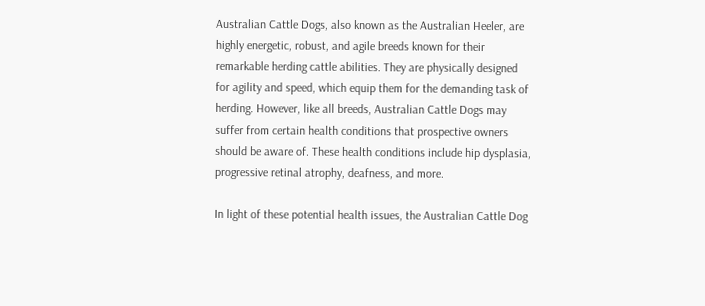Australian Cattle Dogs, also known as the Australian Heeler, are highly energetic, robust, and agile breeds known for their remarkable herding cattle abilities. They are physically designed for agility and speed, which equip them for the demanding task of herding. However, like all breeds, Australian Cattle Dogs may suffer from certain health conditions that prospective owners should be aware of. These health conditions include hip dysplasia, progressive retinal atrophy, deafness, and more.

In light of these potential health issues, the Australian Cattle Dog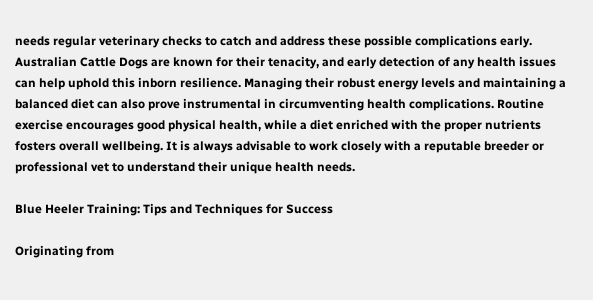needs regular veterinary checks to catch and address these possible complications early. Australian Cattle Dogs are known for their tenacity, and early detection of any health issues can help uphold this inborn resilience. Managing their robust energy levels and maintaining a balanced diet can also prove instrumental in circumventing health complications. Routine exercise encourages good physical health, while a diet enriched with the proper nutrients fosters overall wellbeing. It is always advisable to work closely with a reputable breeder or professional vet to understand their unique health needs.

Blue Heeler Training: Tips and Techniques for Success

Originating from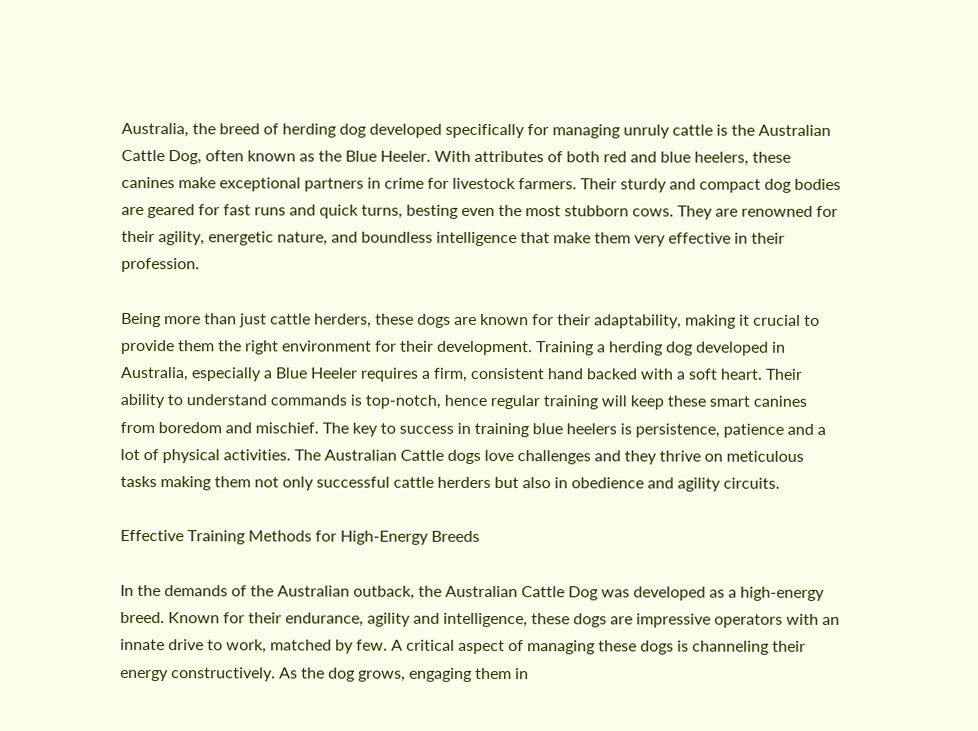Australia, the breed of herding dog developed specifically for managing unruly cattle is the Australian Cattle Dog, often known as the Blue Heeler. With attributes of both red and blue heelers, these canines make exceptional partners in crime for livestock farmers. Their sturdy and compact dog bodies are geared for fast runs and quick turns, besting even the most stubborn cows. They are renowned for their agility, energetic nature, and boundless intelligence that make them very effective in their profession.

Being more than just cattle herders, these dogs are known for their adaptability, making it crucial to provide them the right environment for their development. Training a herding dog developed in Australia, especially a Blue Heeler requires a firm, consistent hand backed with a soft heart. Their ability to understand commands is top-notch, hence regular training will keep these smart canines from boredom and mischief. The key to success in training blue heelers is persistence, patience and a lot of physical activities. The Australian Cattle dogs love challenges and they thrive on meticulous tasks making them not only successful cattle herders but also in obedience and agility circuits.

Effective Training Methods for High-Energy Breeds

In the demands of the Australian outback, the Australian Cattle Dog was developed as a high-energy breed. Known for their endurance, agility and intelligence, these dogs are impressive operators with an innate drive to work, matched by few. A critical aspect of managing these dogs is channeling their energy constructively. As the dog grows, engaging them in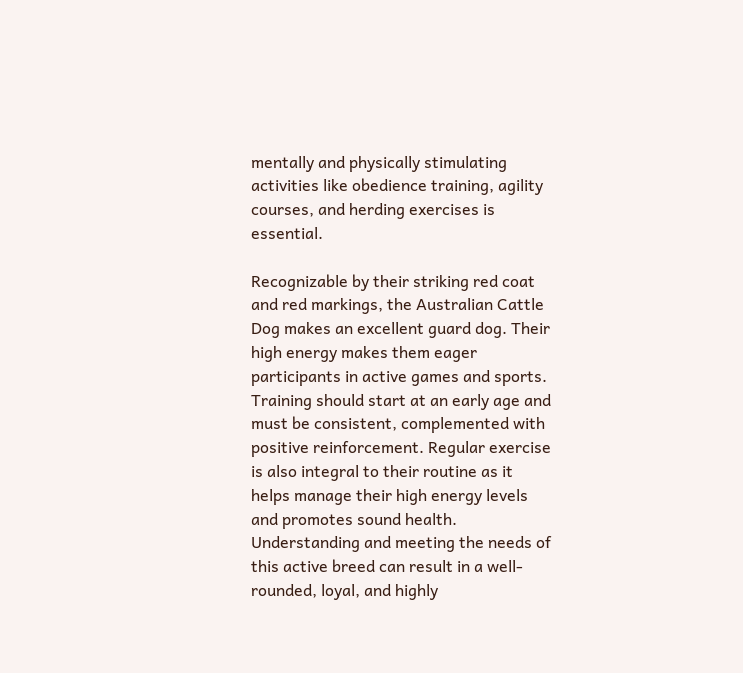mentally and physically stimulating activities like obedience training, agility courses, and herding exercises is essential.

Recognizable by their striking red coat and red markings, the Australian Cattle Dog makes an excellent guard dog. Their high energy makes them eager participants in active games and sports. Training should start at an early age and must be consistent, complemented with positive reinforcement. Regular exercise is also integral to their routine as it helps manage their high energy levels and promotes sound health. Understanding and meeting the needs of this active breed can result in a well-rounded, loyal, and highly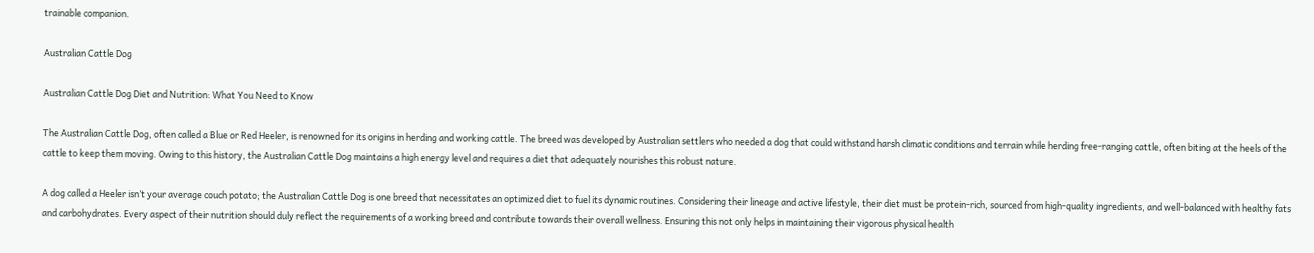trainable companion.

Australian Cattle Dog

Australian Cattle Dog Diet and Nutrition: What You Need to Know

The Australian Cattle Dog, often called a Blue or Red Heeler, is renowned for its origins in herding and working cattle. The breed was developed by Australian settlers who needed a dog that could withstand harsh climatic conditions and terrain while herding free-ranging cattle, often biting at the heels of the cattle to keep them moving. Owing to this history, the Australian Cattle Dog maintains a high energy level and requires a diet that adequately nourishes this robust nature.

A dog called a Heeler isn’t your average couch potato; the Australian Cattle Dog is one breed that necessitates an optimized diet to fuel its dynamic routines. Considering their lineage and active lifestyle, their diet must be protein-rich, sourced from high-quality ingredients, and well-balanced with healthy fats and carbohydrates. Every aspect of their nutrition should duly reflect the requirements of a working breed and contribute towards their overall wellness. Ensuring this not only helps in maintaining their vigorous physical health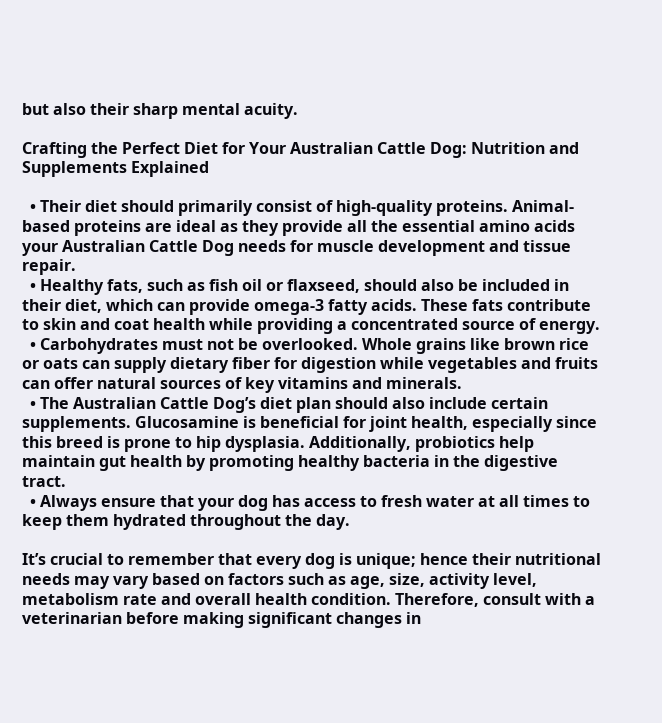but also their sharp mental acuity.

Crafting the Perfect Diet for Your Australian Cattle Dog: Nutrition and Supplements Explained

  • Their diet should primarily consist of high-quality proteins. Animal-based proteins are ideal as they provide all the essential amino acids your Australian Cattle Dog needs for muscle development and tissue repair.
  • Healthy fats, such as fish oil or flaxseed, should also be included in their diet, which can provide omega-3 fatty acids. These fats contribute to skin and coat health while providing a concentrated source of energy.
  • Carbohydrates must not be overlooked. Whole grains like brown rice or oats can supply dietary fiber for digestion while vegetables and fruits can offer natural sources of key vitamins and minerals.
  • The Australian Cattle Dog’s diet plan should also include certain supplements. Glucosamine is beneficial for joint health, especially since this breed is prone to hip dysplasia. Additionally, probiotics help maintain gut health by promoting healthy bacteria in the digestive tract.
  • Always ensure that your dog has access to fresh water at all times to keep them hydrated throughout the day.

It’s crucial to remember that every dog is unique; hence their nutritional needs may vary based on factors such as age, size, activity level, metabolism rate and overall health condition. Therefore, consult with a veterinarian before making significant changes in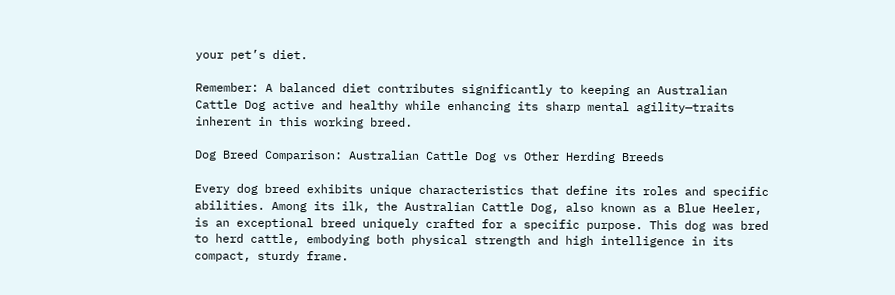your pet’s diet.

Remember: A balanced diet contributes significantly to keeping an Australian Cattle Dog active and healthy while enhancing its sharp mental agility—traits inherent in this working breed.

Dog Breed Comparison: Australian Cattle Dog vs Other Herding Breeds

Every dog breed exhibits unique characteristics that define its roles and specific abilities. Among its ilk, the Australian Cattle Dog, also known as a Blue Heeler, is an exceptional breed uniquely crafted for a specific purpose. This dog was bred to herd cattle, embodying both physical strength and high intelligence in its compact, sturdy frame.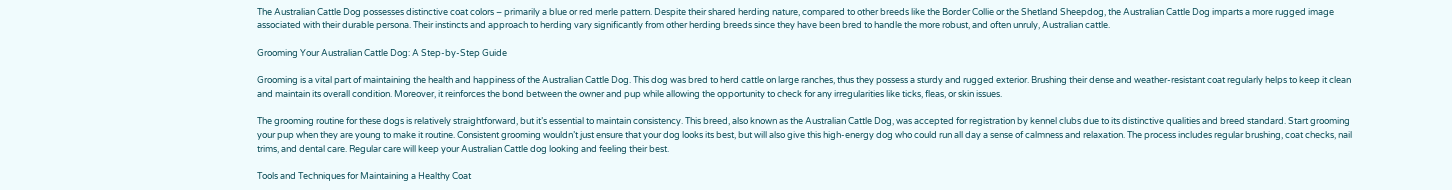The Australian Cattle Dog possesses distinctive coat colors – primarily a blue or red merle pattern. Despite their shared herding nature, compared to other breeds like the Border Collie or the Shetland Sheepdog, the Australian Cattle Dog imparts a more rugged image associated with their durable persona. Their instincts and approach to herding vary significantly from other herding breeds since they have been bred to handle the more robust, and often unruly, Australian cattle.

Grooming Your Australian Cattle Dog: A Step-by-Step Guide

Grooming is a vital part of maintaining the health and happiness of the Australian Cattle Dog. This dog was bred to herd cattle on large ranches, thus they possess a sturdy and rugged exterior. Brushing their dense and weather-resistant coat regularly helps to keep it clean and maintain its overall condition. Moreover, it reinforces the bond between the owner and pup while allowing the opportunity to check for any irregularities like ticks, fleas, or skin issues.

The grooming routine for these dogs is relatively straightforward, but it’s essential to maintain consistency. This breed, also known as the Australian Cattle Dog, was accepted for registration by kennel clubs due to its distinctive qualities and breed standard. Start grooming your pup when they are young to make it routine. Consistent grooming wouldn’t just ensure that your dog looks its best, but will also give this high-energy dog who could run all day a sense of calmness and relaxation. The process includes regular brushing, coat checks, nail trims, and dental care. Regular care will keep your Australian Cattle dog looking and feeling their best.

Tools and Techniques for Maintaining a Healthy Coat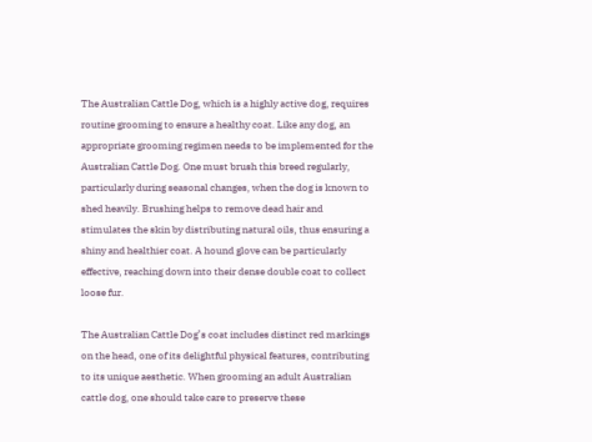The Australian Cattle Dog, which is a highly active dog, requires routine grooming to ensure a healthy coat. Like any dog, an appropriate grooming regimen needs to be implemented for the Australian Cattle Dog. One must brush this breed regularly, particularly during seasonal changes, when the dog is known to shed heavily. Brushing helps to remove dead hair and stimulates the skin by distributing natural oils, thus ensuring a shiny and healthier coat. A hound glove can be particularly effective, reaching down into their dense double coat to collect loose fur.

The Australian Cattle Dog’s coat includes distinct red markings on the head, one of its delightful physical features, contributing to its unique aesthetic. When grooming an adult Australian cattle dog, one should take care to preserve these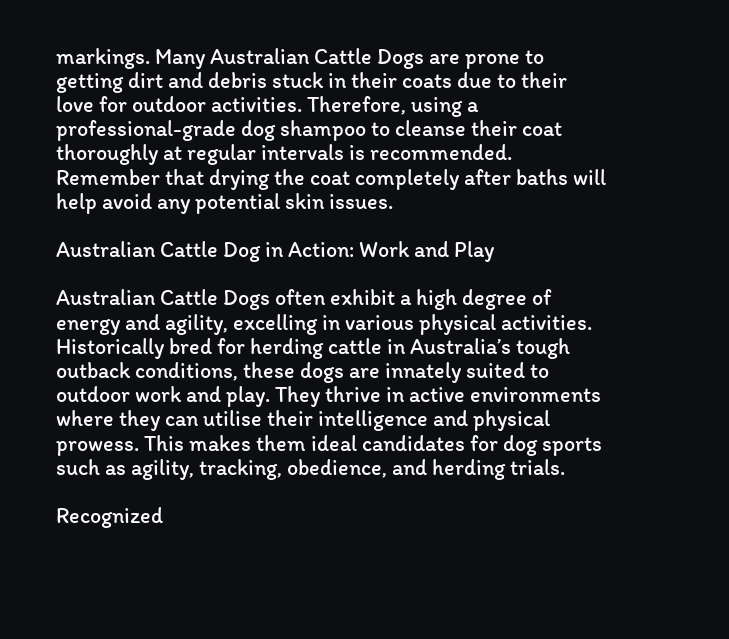markings. Many Australian Cattle Dogs are prone to getting dirt and debris stuck in their coats due to their love for outdoor activities. Therefore, using a professional-grade dog shampoo to cleanse their coat thoroughly at regular intervals is recommended. Remember that drying the coat completely after baths will help avoid any potential skin issues.

Australian Cattle Dog in Action: Work and Play

Australian Cattle Dogs often exhibit a high degree of energy and agility, excelling in various physical activities. Historically bred for herding cattle in Australia’s tough outback conditions, these dogs are innately suited to outdoor work and play. They thrive in active environments where they can utilise their intelligence and physical prowess. This makes them ideal candidates for dog sports such as agility, tracking, obedience, and herding trials.

Recognized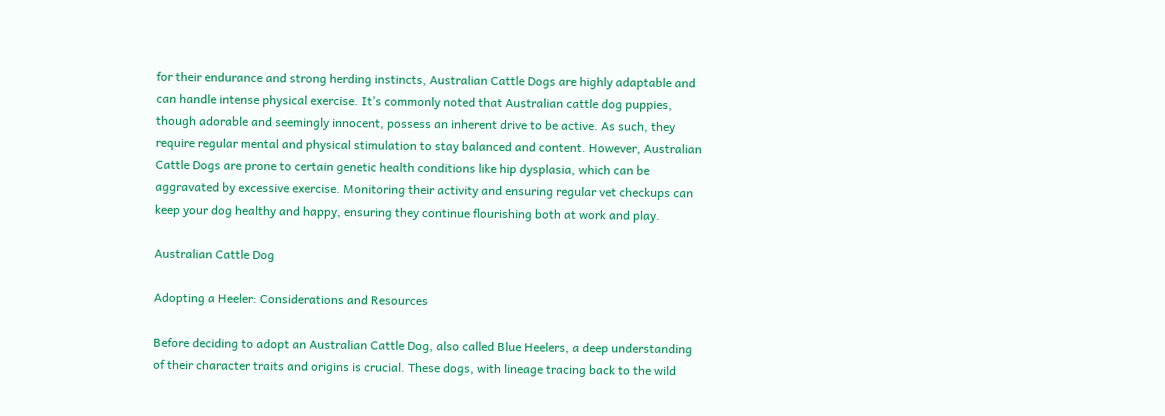for their endurance and strong herding instincts, Australian Cattle Dogs are highly adaptable and can handle intense physical exercise. It’s commonly noted that Australian cattle dog puppies, though adorable and seemingly innocent, possess an inherent drive to be active. As such, they require regular mental and physical stimulation to stay balanced and content. However, Australian Cattle Dogs are prone to certain genetic health conditions like hip dysplasia, which can be aggravated by excessive exercise. Monitoring their activity and ensuring regular vet checkups can keep your dog healthy and happy, ensuring they continue flourishing both at work and play.

Australian Cattle Dog

Adopting a Heeler: Considerations and Resources

Before deciding to adopt an Australian Cattle Dog, also called Blue Heelers, a deep understanding of their character traits and origins is crucial. These dogs, with lineage tracing back to the wild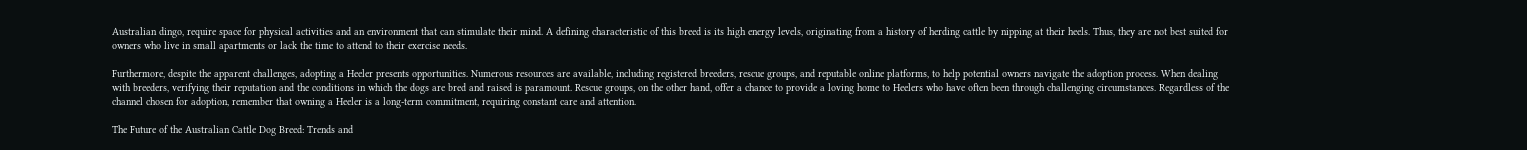Australian dingo, require space for physical activities and an environment that can stimulate their mind. A defining characteristic of this breed is its high energy levels, originating from a history of herding cattle by nipping at their heels. Thus, they are not best suited for owners who live in small apartments or lack the time to attend to their exercise needs.

Furthermore, despite the apparent challenges, adopting a Heeler presents opportunities. Numerous resources are available, including registered breeders, rescue groups, and reputable online platforms, to help potential owners navigate the adoption process. When dealing with breeders, verifying their reputation and the conditions in which the dogs are bred and raised is paramount. Rescue groups, on the other hand, offer a chance to provide a loving home to Heelers who have often been through challenging circumstances. Regardless of the channel chosen for adoption, remember that owning a Heeler is a long-term commitment, requiring constant care and attention.

The Future of the Australian Cattle Dog Breed: Trends and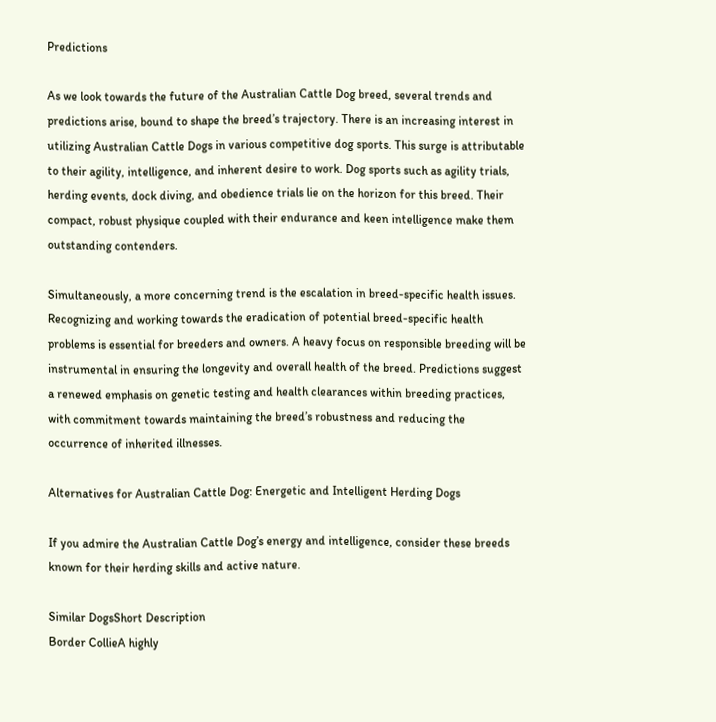Predictions

As we look towards the future of the Australian Cattle Dog breed, several trends and predictions arise, bound to shape the breed’s trajectory. There is an increasing interest in utilizing Australian Cattle Dogs in various competitive dog sports. This surge is attributable to their agility, intelligence, and inherent desire to work. Dog sports such as agility trials, herding events, dock diving, and obedience trials lie on the horizon for this breed. Their compact, robust physique coupled with their endurance and keen intelligence make them outstanding contenders.

Simultaneously, a more concerning trend is the escalation in breed-specific health issues. Recognizing and working towards the eradication of potential breed-specific health problems is essential for breeders and owners. A heavy focus on responsible breeding will be instrumental in ensuring the longevity and overall health of the breed. Predictions suggest a renewed emphasis on genetic testing and health clearances within breeding practices, with commitment towards maintaining the breed’s robustness and reducing the occurrence of inherited illnesses.

Alternatives for Australian Cattle Dog: Energetic and Intelligent Herding Dogs

If you admire the Australian Cattle Dog’s energy and intelligence, consider these breeds known for their herding skills and active nature.

Similar DogsShort Description
Border CollieA highly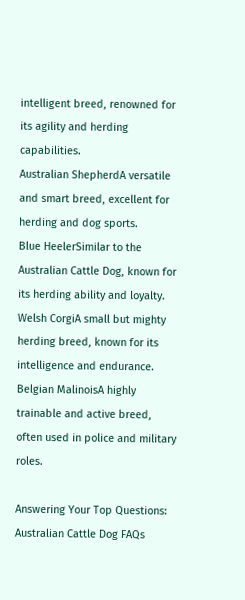intelligent breed, renowned for its agility and herding capabilities.
Australian ShepherdA versatile and smart breed, excellent for herding and dog sports.
Blue HeelerSimilar to the Australian Cattle Dog, known for its herding ability and loyalty.
Welsh CorgiA small but mighty herding breed, known for its intelligence and endurance.
Belgian MalinoisA highly trainable and active breed, often used in police and military roles.

Answering Your Top Questions: Australian Cattle Dog FAQs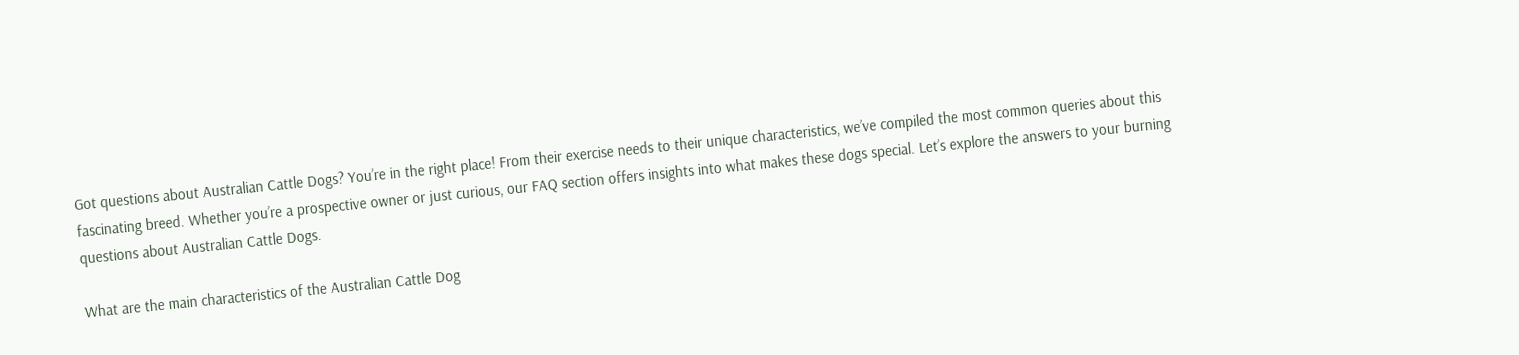Got questions about Australian Cattle Dogs? You’re in the right place! From their exercise needs to their unique characteristics, we’ve compiled the most common queries about this fascinating breed. Whether you’re a prospective owner or just curious, our FAQ section offers insights into what makes these dogs special. Let’s explore the answers to your burning questions about Australian Cattle Dogs.

What are the main characteristics of the Australian Cattle Dog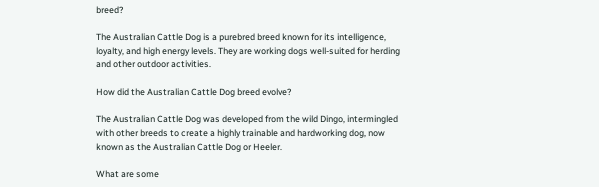breed?

The Australian Cattle Dog is a purebred breed known for its intelligence, loyalty, and high energy levels. They are working dogs well-suited for herding and other outdoor activities.

How did the Australian Cattle Dog breed evolve?

The Australian Cattle Dog was developed from the wild Dingo, intermingled with other breeds to create a highly trainable and hardworking dog, now known as the Australian Cattle Dog or Heeler.

What are some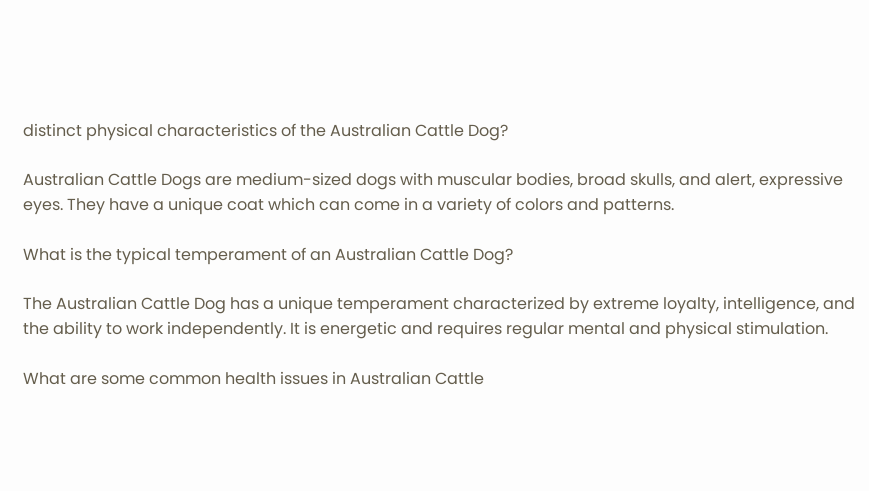distinct physical characteristics of the Australian Cattle Dog?

Australian Cattle Dogs are medium-sized dogs with muscular bodies, broad skulls, and alert, expressive eyes. They have a unique coat which can come in a variety of colors and patterns.

What is the typical temperament of an Australian Cattle Dog?

The Australian Cattle Dog has a unique temperament characterized by extreme loyalty, intelligence, and the ability to work independently. It is energetic and requires regular mental and physical stimulation.

What are some common health issues in Australian Cattle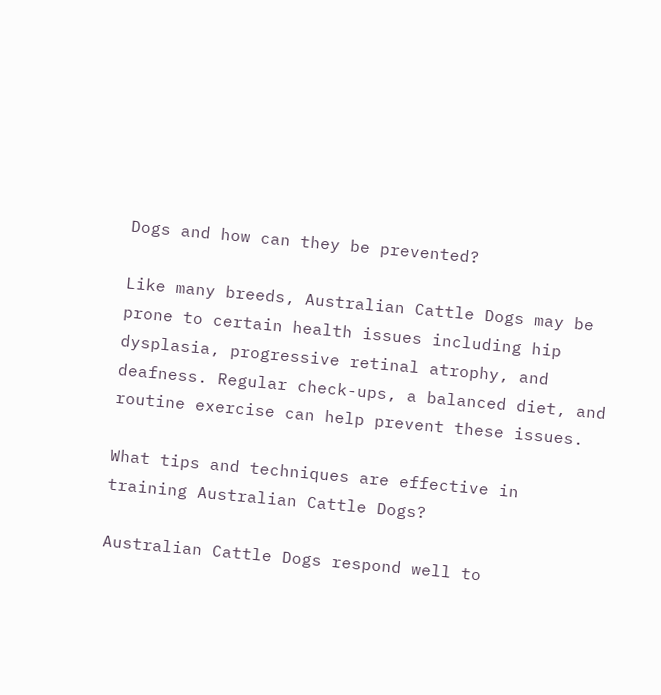Dogs and how can they be prevented?

Like many breeds, Australian Cattle Dogs may be prone to certain health issues including hip dysplasia, progressive retinal atrophy, and deafness. Regular check-ups, a balanced diet, and routine exercise can help prevent these issues.

What tips and techniques are effective in training Australian Cattle Dogs?

Australian Cattle Dogs respond well to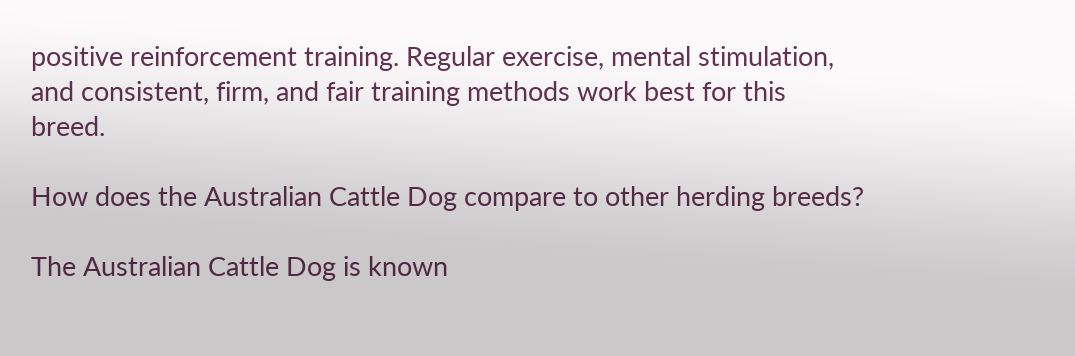positive reinforcement training. Regular exercise, mental stimulation, and consistent, firm, and fair training methods work best for this breed.

How does the Australian Cattle Dog compare to other herding breeds?

The Australian Cattle Dog is known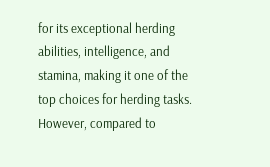for its exceptional herding abilities, intelligence, and stamina, making it one of the top choices for herding tasks. However, compared to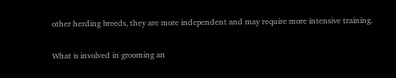other herding breeds, they are more independent and may require more intensive training.

What is involved in grooming an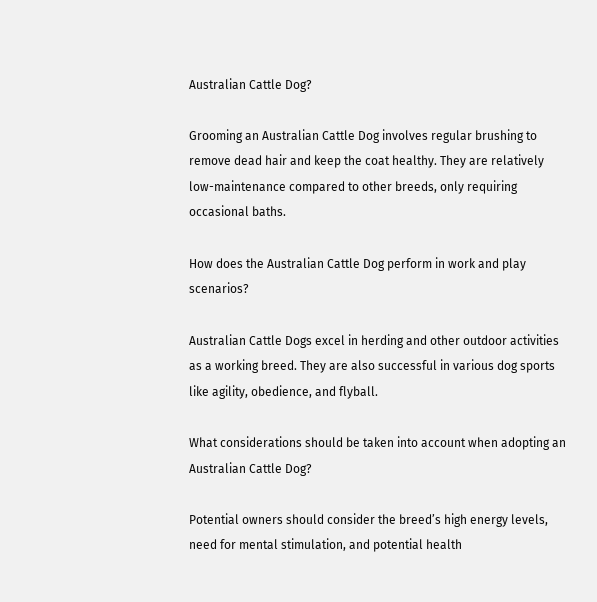Australian Cattle Dog?

Grooming an Australian Cattle Dog involves regular brushing to remove dead hair and keep the coat healthy. They are relatively low-maintenance compared to other breeds, only requiring occasional baths.

How does the Australian Cattle Dog perform in work and play scenarios?

Australian Cattle Dogs excel in herding and other outdoor activities as a working breed. They are also successful in various dog sports like agility, obedience, and flyball.

What considerations should be taken into account when adopting an Australian Cattle Dog?

Potential owners should consider the breed’s high energy levels, need for mental stimulation, and potential health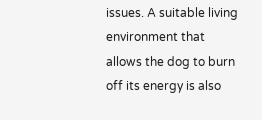issues. A suitable living environment that allows the dog to burn off its energy is also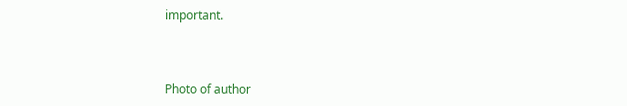important.



Photo of author